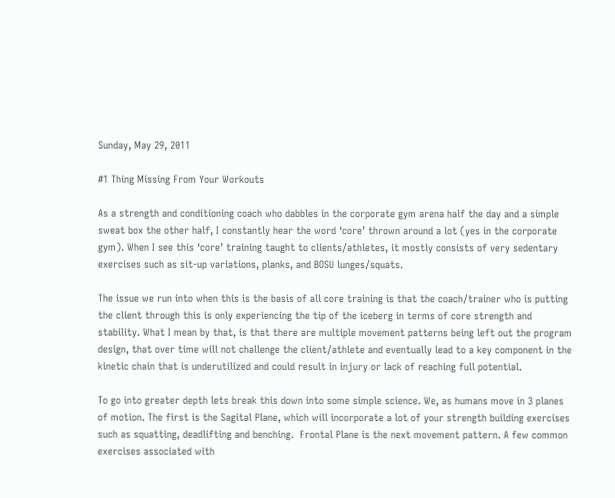Sunday, May 29, 2011

#1 Thing Missing From Your Workouts

As a strength and conditioning coach who dabbles in the corporate gym arena half the day and a simple sweat box the other half, I constantly hear the word ‘core’ thrown around a lot (yes in the corporate gym). When I see this ‘core’ training taught to clients/athletes, it mostly consists of very sedentary exercises such as sit-up variations, planks, and BOSU lunges/squats.

The issue we run into when this is the basis of all core training is that the coach/trainer who is putting the client through this is only experiencing the tip of the iceberg in terms of core strength and stability. What I mean by that, is that there are multiple movement patterns being left out the program design, that over time will not challenge the client/athlete and eventually lead to a key component in the kinetic chain that is underutilized and could result in injury or lack of reaching full potential.

To go into greater depth lets break this down into some simple science. We, as humans move in 3 planes of motion. The first is the Sagital Plane, which will incorporate a lot of your strength building exercises such as squatting, deadlifting and benching.  Frontal Plane is the next movement pattern. A few common exercises associated with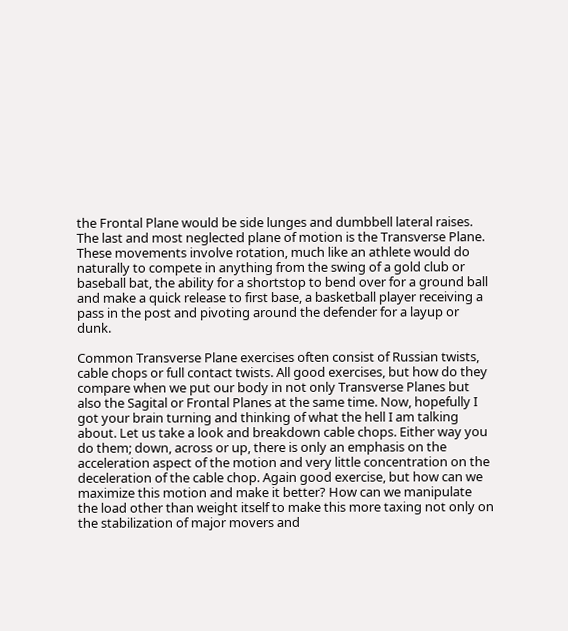the Frontal Plane would be side lunges and dumbbell lateral raises. The last and most neglected plane of motion is the Transverse Plane. These movements involve rotation, much like an athlete would do naturally to compete in anything from the swing of a gold club or baseball bat, the ability for a shortstop to bend over for a ground ball and make a quick release to first base, a basketball player receiving a pass in the post and pivoting around the defender for a layup or dunk.

Common Transverse Plane exercises often consist of Russian twists, cable chops or full contact twists. All good exercises, but how do they compare when we put our body in not only Transverse Planes but also the Sagital or Frontal Planes at the same time. Now, hopefully I got your brain turning and thinking of what the hell I am talking about. Let us take a look and breakdown cable chops. Either way you do them; down, across or up, there is only an emphasis on the acceleration aspect of the motion and very little concentration on the deceleration of the cable chop. Again good exercise, but how can we maximize this motion and make it better? How can we manipulate the load other than weight itself to make this more taxing not only on the stabilization of major movers and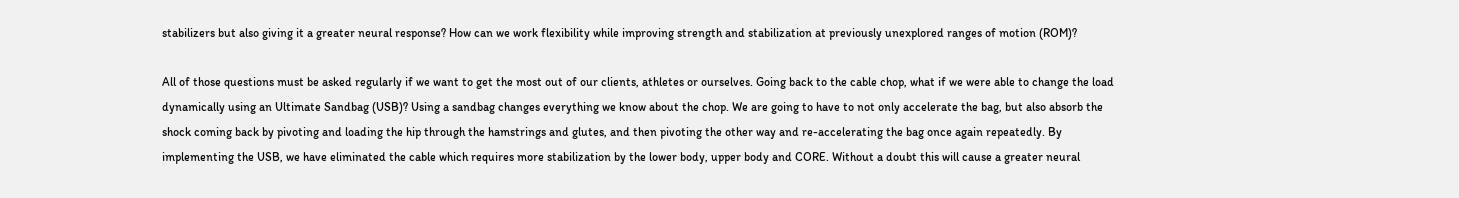stabilizers but also giving it a greater neural response? How can we work flexibility while improving strength and stabilization at previously unexplored ranges of motion (ROM)?

All of those questions must be asked regularly if we want to get the most out of our clients, athletes or ourselves. Going back to the cable chop, what if we were able to change the load dynamically using an Ultimate Sandbag (USB)? Using a sandbag changes everything we know about the chop. We are going to have to not only accelerate the bag, but also absorb the shock coming back by pivoting and loading the hip through the hamstrings and glutes, and then pivoting the other way and re-accelerating the bag once again repeatedly. By implementing the USB, we have eliminated the cable which requires more stabilization by the lower body, upper body and CORE. Without a doubt this will cause a greater neural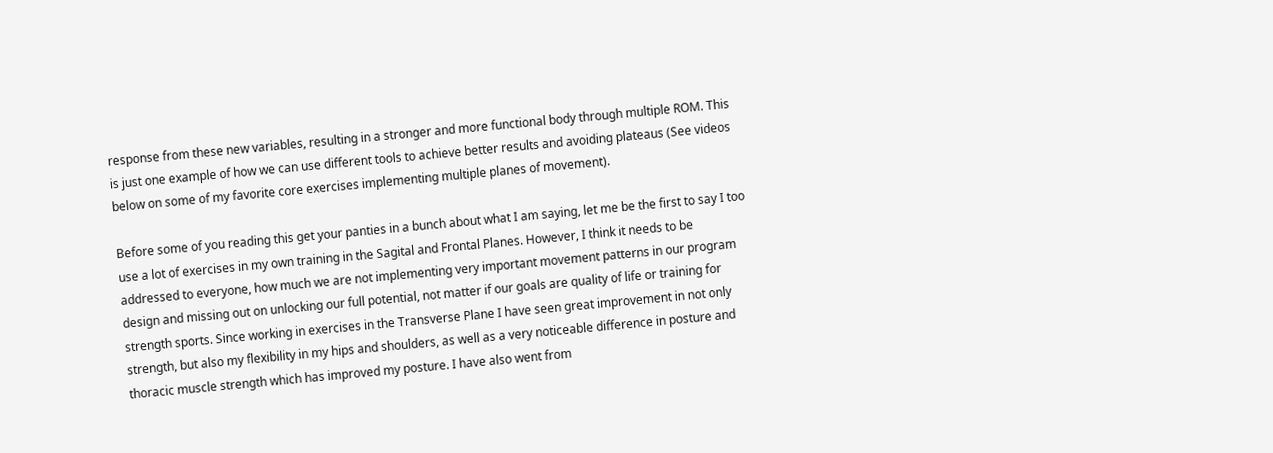response from these new variables, resulting in a stronger and more functional body through multiple ROM. This is just one example of how we can use different tools to achieve better results and avoiding plateaus (See videos below on some of my favorite core exercises implementing multiple planes of movement).

Before some of you reading this get your panties in a bunch about what I am saying, let me be the first to say I too use a lot of exercises in my own training in the Sagital and Frontal Planes. However, I think it needs to be addressed to everyone, how much we are not implementing very important movement patterns in our program design and missing out on unlocking our full potential, not matter if our goals are quality of life or training for strength sports. Since working in exercises in the Transverse Plane I have seen great improvement in not only strength, but also my flexibility in my hips and shoulders, as well as a very noticeable difference in posture and thoracic muscle strength which has improved my posture. I have also went from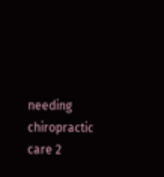needing chiropractic care 2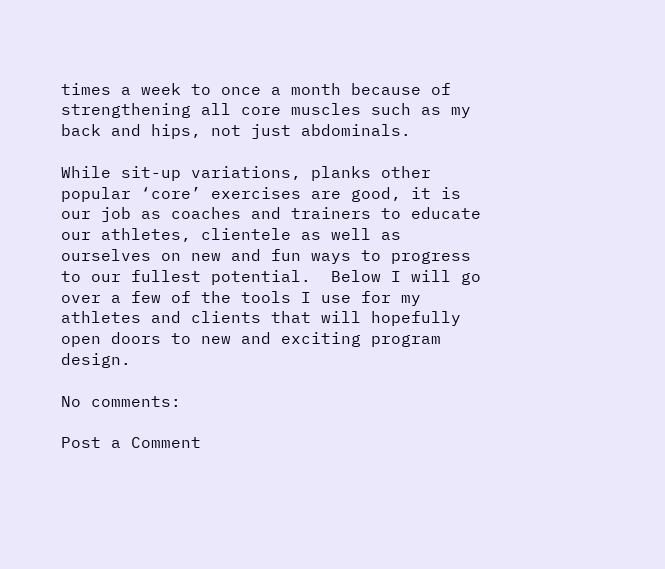times a week to once a month because of strengthening all core muscles such as my back and hips, not just abdominals.

While sit-up variations, planks other popular ‘core’ exercises are good, it is our job as coaches and trainers to educate our athletes, clientele as well as ourselves on new and fun ways to progress to our fullest potential.  Below I will go over a few of the tools I use for my athletes and clients that will hopefully open doors to new and exciting program design.

No comments:

Post a Comment